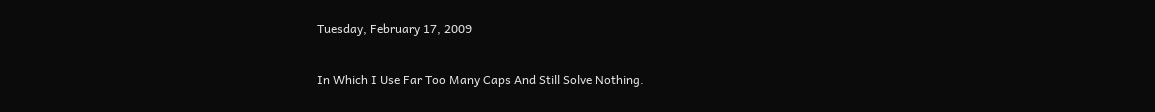Tuesday, February 17, 2009

In Which I Use Far Too Many Caps And Still Solve Nothing.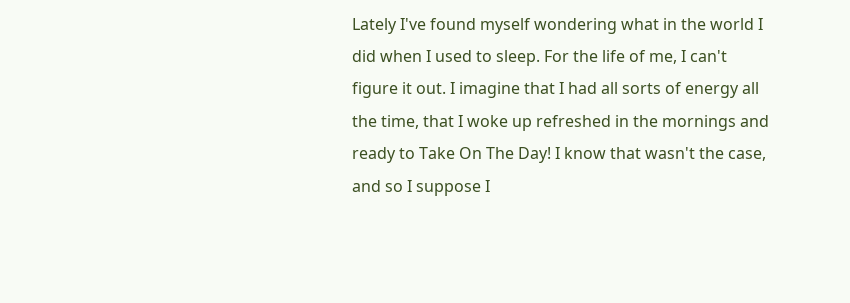Lately I've found myself wondering what in the world I did when I used to sleep. For the life of me, I can't figure it out. I imagine that I had all sorts of energy all the time, that I woke up refreshed in the mornings and ready to Take On The Day! I know that wasn't the case, and so I suppose I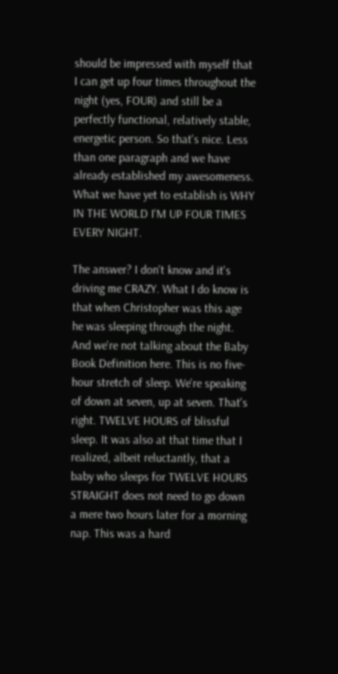should be impressed with myself that I can get up four times throughout the night (yes, FOUR) and still be a perfectly functional, relatively stable, energetic person. So that's nice. Less than one paragraph and we have already established my awesomeness. What we have yet to establish is WHY IN THE WORLD I'M UP FOUR TIMES EVERY NIGHT.

The answer? I don't know and it's driving me CRAZY. What I do know is that when Christopher was this age he was sleeping through the night. And we're not talking about the Baby Book Definition here. This is no five-hour stretch of sleep. We're speaking of down at seven, up at seven. That's right. TWELVE HOURS of blissful sleep. It was also at that time that I realized, albeit reluctantly, that a baby who sleeps for TWELVE HOURS STRAIGHT does not need to go down a mere two hours later for a morning nap. This was a hard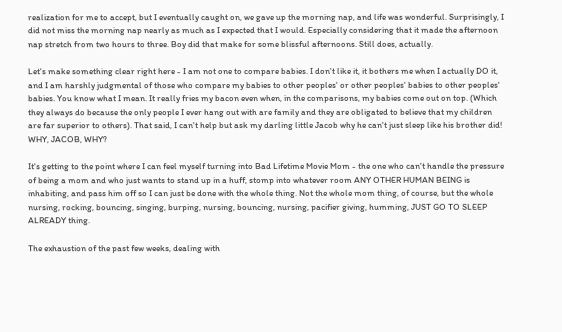realization for me to accept, but I eventually caught on, we gave up the morning nap, and life was wonderful. Surprisingly, I did not miss the morning nap nearly as much as I expected that I would. Especially considering that it made the afternoon nap stretch from two hours to three. Boy did that make for some blissful afternoons. Still does, actually.

Let's make something clear right here - I am not one to compare babies. I don't like it, it bothers me when I actually DO it, and I am harshly judgmental of those who compare my babies to other peoples' or other peoples' babies to other peoples' babies. You know what I mean. It really fries my bacon even when, in the comparisons, my babies come out on top. (Which they always do because the only people I ever hang out with are family and they are obligated to believe that my children are far superior to others). That said, I can't help but ask my darling little Jacob why he can't just sleep like his brother did! WHY, JACOB, WHY?

It's getting to the point where I can feel myself turning into Bad Lifetime Movie Mom - the one who can't handle the pressure of being a mom and who just wants to stand up in a huff, stomp into whatever room ANY OTHER HUMAN BEING is inhabiting, and pass him off so I can just be done with the whole thing. Not the whole mom thing, of course, but the whole nursing, rocking, bouncing, singing, burping, nursing, bouncing, nursing, pacifier giving, humming, JUST GO TO SLEEP ALREADY thing.

The exhaustion of the past few weeks, dealing with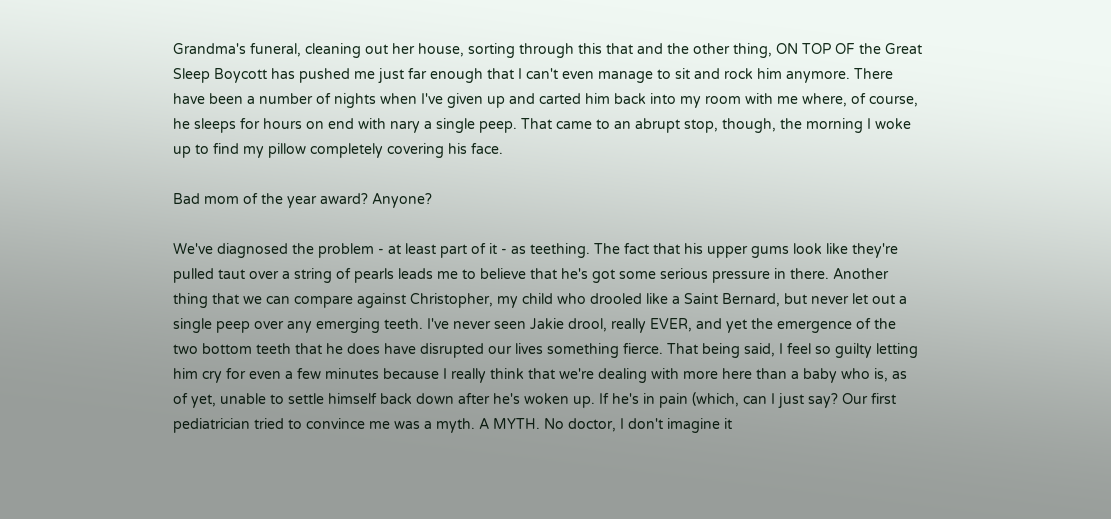Grandma's funeral, cleaning out her house, sorting through this that and the other thing, ON TOP OF the Great Sleep Boycott has pushed me just far enough that I can't even manage to sit and rock him anymore. There have been a number of nights when I've given up and carted him back into my room with me where, of course, he sleeps for hours on end with nary a single peep. That came to an abrupt stop, though, the morning I woke up to find my pillow completely covering his face.

Bad mom of the year award? Anyone?

We've diagnosed the problem - at least part of it - as teething. The fact that his upper gums look like they're pulled taut over a string of pearls leads me to believe that he's got some serious pressure in there. Another thing that we can compare against Christopher, my child who drooled like a Saint Bernard, but never let out a single peep over any emerging teeth. I've never seen Jakie drool, really EVER, and yet the emergence of the two bottom teeth that he does have disrupted our lives something fierce. That being said, I feel so guilty letting him cry for even a few minutes because I really think that we're dealing with more here than a baby who is, as of yet, unable to settle himself back down after he's woken up. If he's in pain (which, can I just say? Our first pediatrician tried to convince me was a myth. A MYTH. No doctor, I don't imagine it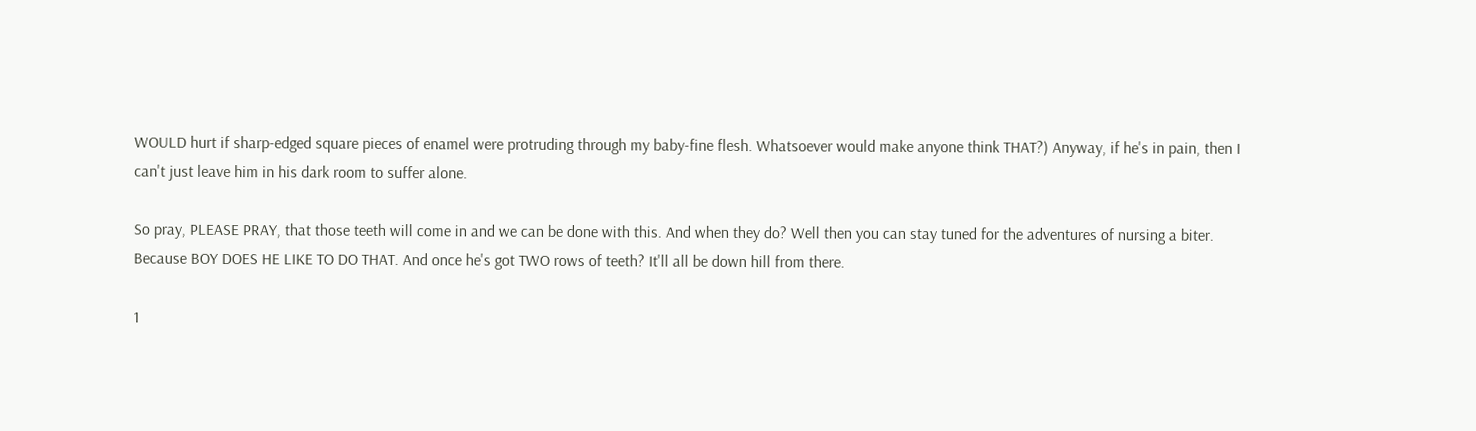WOULD hurt if sharp-edged square pieces of enamel were protruding through my baby-fine flesh. Whatsoever would make anyone think THAT?) Anyway, if he's in pain, then I can't just leave him in his dark room to suffer alone.

So pray, PLEASE PRAY, that those teeth will come in and we can be done with this. And when they do? Well then you can stay tuned for the adventures of nursing a biter. Because BOY DOES HE LIKE TO DO THAT. And once he's got TWO rows of teeth? It'll all be down hill from there.

1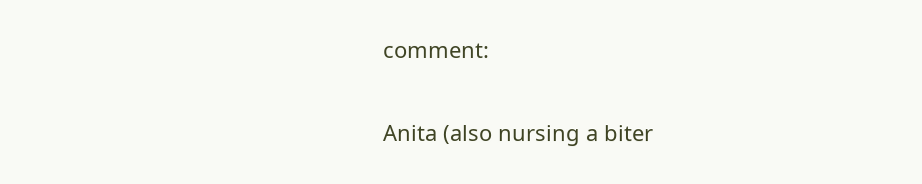comment:

Anita (also nursing a biter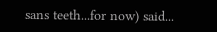sans teeth...for now) said...